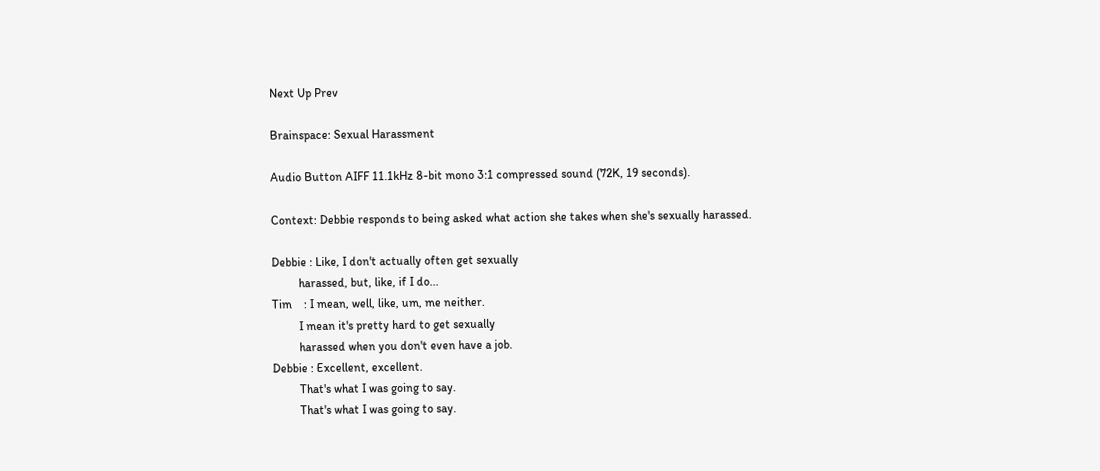Next Up Prev

Brainspace: Sexual Harassment

Audio Button AIFF 11.1kHz 8-bit mono 3:1 compressed sound (72K, 19 seconds).

Context: Debbie responds to being asked what action she takes when she's sexually harassed.

Debbie : Like, I don't actually often get sexually
         harassed, but, like, if I do...
Tim    : I mean, well, like, um, me neither.
         I mean it's pretty hard to get sexually
         harassed when you don't even have a job.
Debbie : Excellent, excellent.
         That's what I was going to say.
         That's what I was going to say.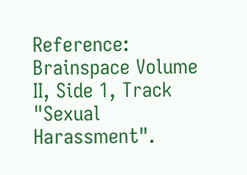Reference: Brainspace Volume II, Side 1, Track "Sexual Harassment".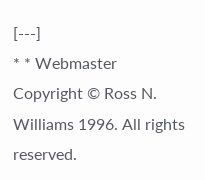[---]
* * Webmaster
Copyright © Ross N. Williams 1996. All rights reserved.